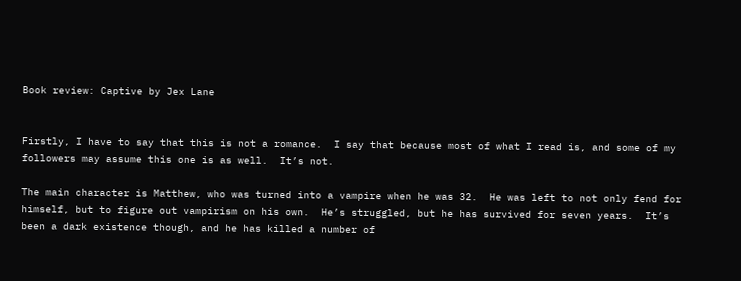Book review: Captive by Jex Lane


Firstly, I have to say that this is not a romance.  I say that because most of what I read is, and some of my followers may assume this one is as well.  It’s not.

The main character is Matthew, who was turned into a vampire when he was 32.  He was left to not only fend for himself, but to figure out vampirism on his own.  He’s struggled, but he has survived for seven years.  It’s been a dark existence though, and he has killed a number of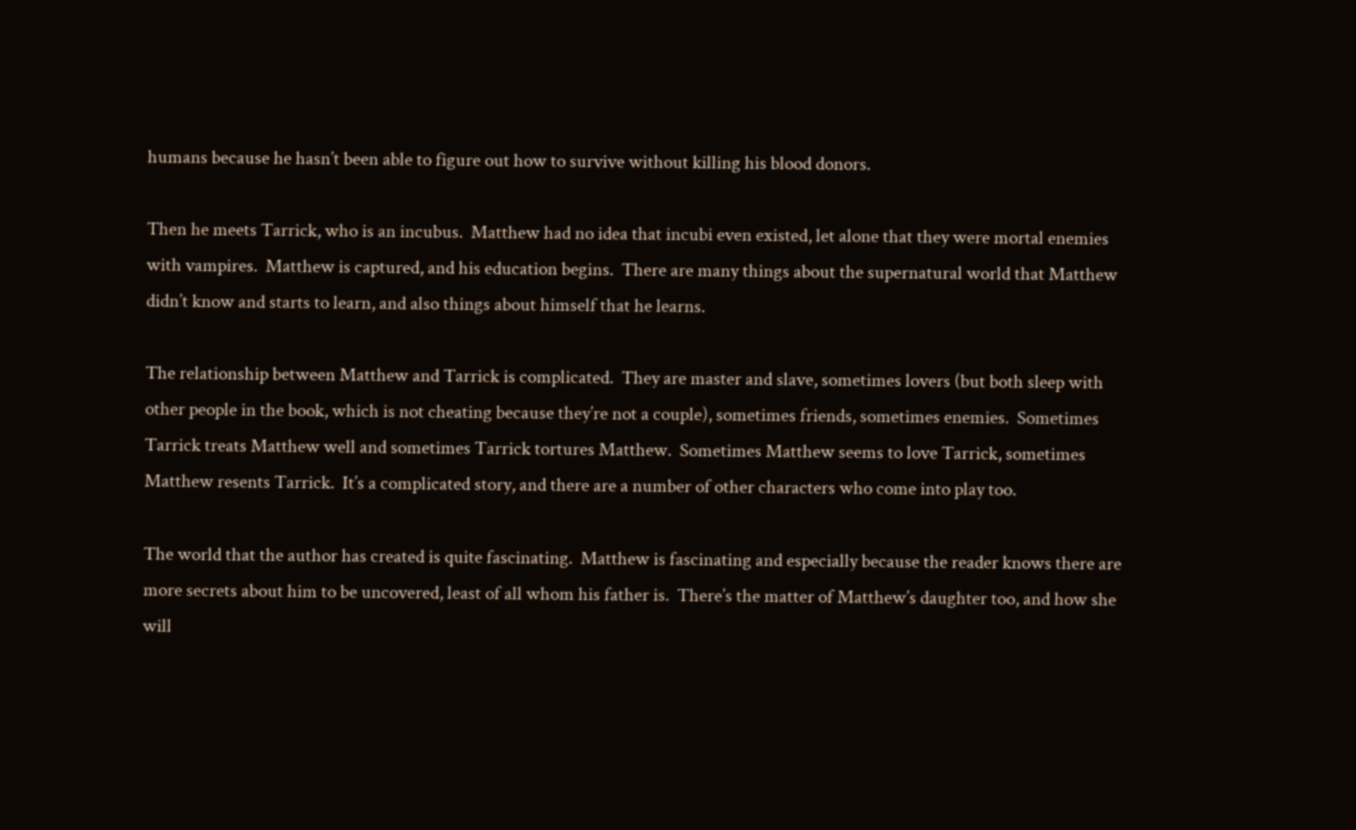humans because he hasn’t been able to figure out how to survive without killing his blood donors.

Then he meets Tarrick, who is an incubus.  Matthew had no idea that incubi even existed, let alone that they were mortal enemies with vampires.  Matthew is captured, and his education begins.  There are many things about the supernatural world that Matthew didn’t know and starts to learn, and also things about himself that he learns.

The relationship between Matthew and Tarrick is complicated.  They are master and slave, sometimes lovers (but both sleep with other people in the book, which is not cheating because they’re not a couple), sometimes friends, sometimes enemies.  Sometimes Tarrick treats Matthew well and sometimes Tarrick tortures Matthew.  Sometimes Matthew seems to love Tarrick, sometimes Matthew resents Tarrick.  It’s a complicated story, and there are a number of other characters who come into play too.

The world that the author has created is quite fascinating.  Matthew is fascinating and especially because the reader knows there are more secrets about him to be uncovered, least of all whom his father is.  There’s the matter of Matthew’s daughter too, and how she will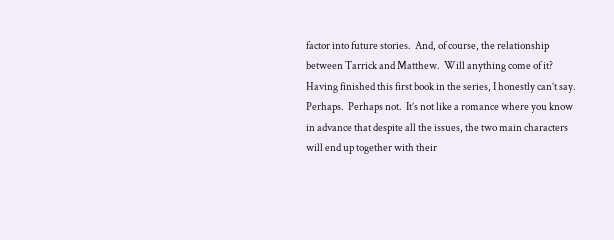factor into future stories.  And, of course, the relationship between Tarrick and Matthew.  Will anything come of it?  Having finished this first book in the series, I honestly can’t say.  Perhaps.  Perhaps not.  It’s not like a romance where you know in advance that despite all the issues, the two main characters will end up together with their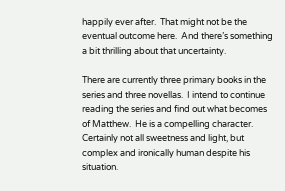happily ever after.  That might not be the eventual outcome here.  And there’s something a bit thrilling about that uncertainty.

There are currently three primary books in the series and three novellas.  I intend to continue reading the series and find out what becomes of Matthew.  He is a compelling character.  Certainly not all sweetness and light, but complex and ironically human despite his situation.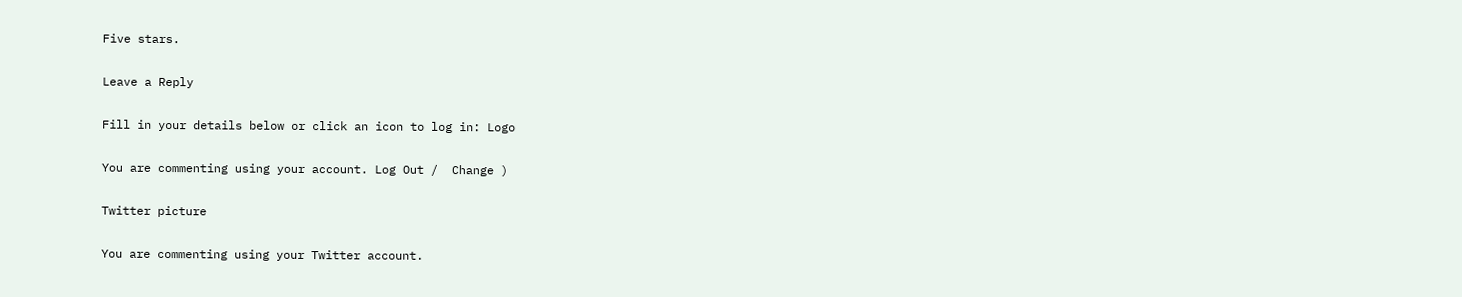Five stars.

Leave a Reply

Fill in your details below or click an icon to log in: Logo

You are commenting using your account. Log Out /  Change )

Twitter picture

You are commenting using your Twitter account.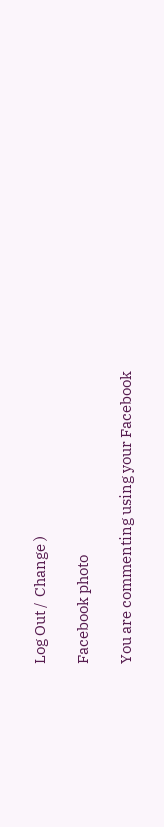Log Out /  Change )

Facebook photo

You are commenting using your Facebook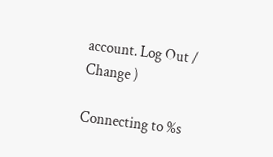account. Log Out /  Change )

Connecting to %s